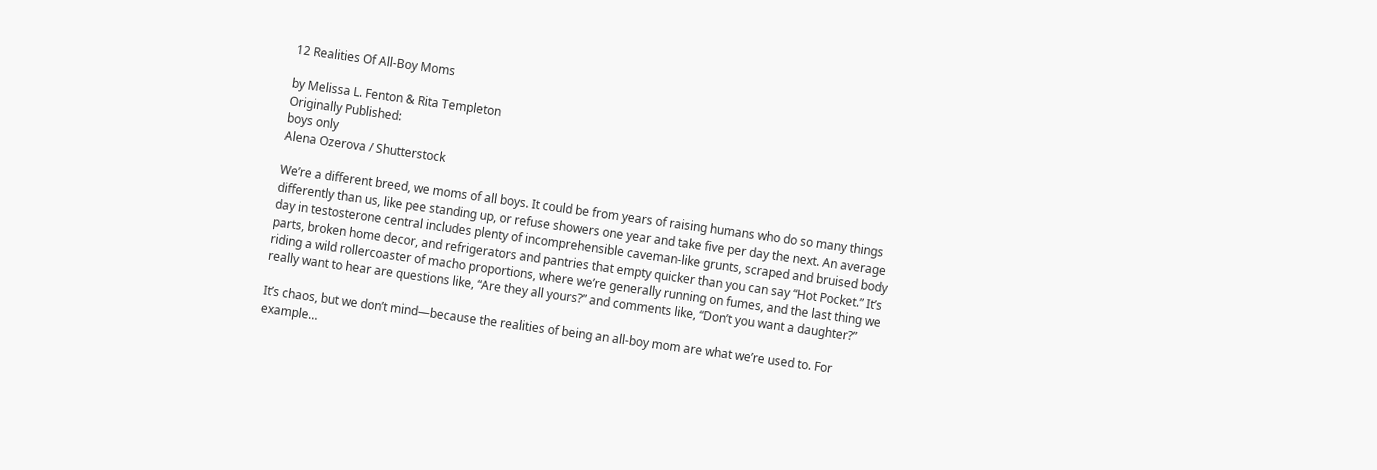12 Realities Of All-Boy Moms

by Melissa L. Fenton & Rita Templeton
Originally Published:
boys only
Alena Ozerova / Shutterstock

We’re a different breed, we moms of all boys. It could be from years of raising humans who do so many things differently than us, like pee standing up, or refuse showers one year and take five per day the next. An average day in testosterone central includes plenty of incomprehensible caveman-like grunts, scraped and bruised body parts, broken home decor, and refrigerators and pantries that empty quicker than you can say “Hot Pocket.” It’s riding a wild rollercoaster of macho proportions, where we’re generally running on fumes, and the last thing we really want to hear are questions like, “Are they all yours?” and comments like, “Don’t you want a daughter?”

It’s chaos, but we don’t mind—because the realities of being an all-boy mom are what we’re used to. For example…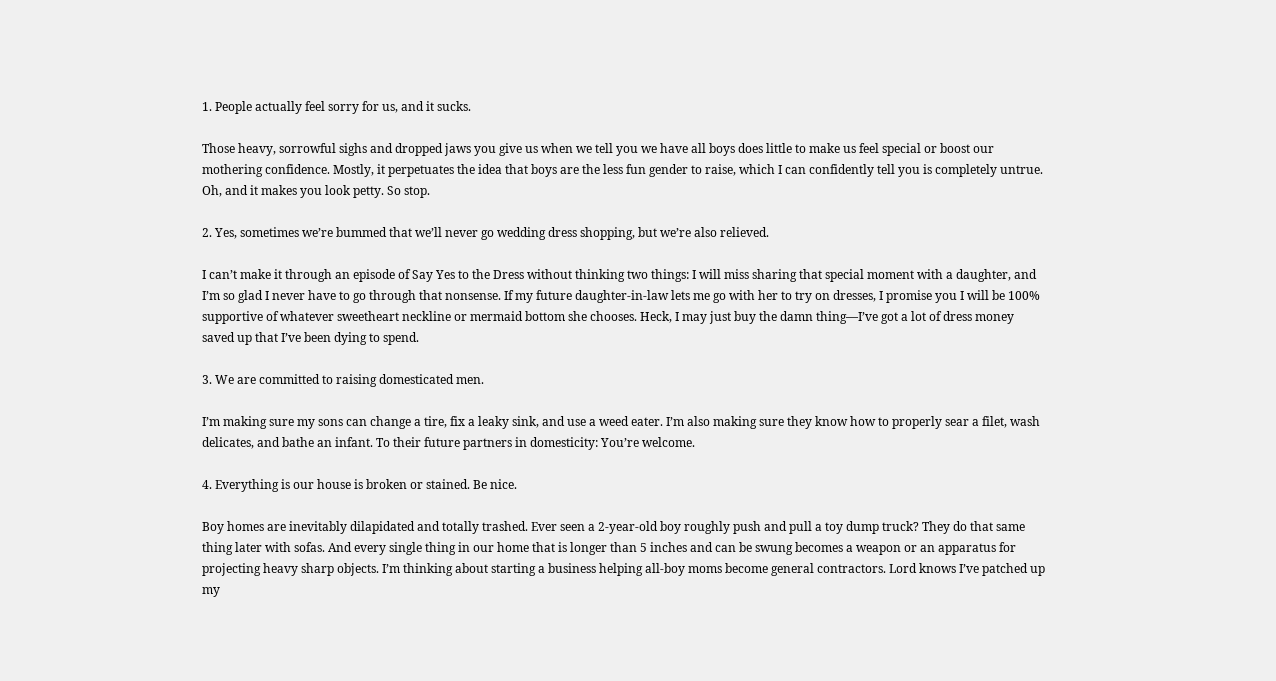1. People actually feel sorry for us, and it sucks.

Those heavy, sorrowful sighs and dropped jaws you give us when we tell you we have all boys does little to make us feel special or boost our mothering confidence. Mostly, it perpetuates the idea that boys are the less fun gender to raise, which I can confidently tell you is completely untrue. Oh, and it makes you look petty. So stop.

2. Yes, sometimes we’re bummed that we’ll never go wedding dress shopping, but we’re also relieved.

I can’t make it through an episode of Say Yes to the Dress without thinking two things: I will miss sharing that special moment with a daughter, and I’m so glad I never have to go through that nonsense. If my future daughter-in-law lets me go with her to try on dresses, I promise you I will be 100% supportive of whatever sweetheart neckline or mermaid bottom she chooses. Heck, I may just buy the damn thing—I’ve got a lot of dress money saved up that I’ve been dying to spend.

3. We are committed to raising domesticated men.

I’m making sure my sons can change a tire, fix a leaky sink, and use a weed eater. I’m also making sure they know how to properly sear a filet, wash delicates, and bathe an infant. To their future partners in domesticity: You’re welcome.

4. Everything is our house is broken or stained. Be nice.

Boy homes are inevitably dilapidated and totally trashed. Ever seen a 2-year-old boy roughly push and pull a toy dump truck? They do that same thing later with sofas. And every single thing in our home that is longer than 5 inches and can be swung becomes a weapon or an apparatus for projecting heavy sharp objects. I’m thinking about starting a business helping all-boy moms become general contractors. Lord knows I’ve patched up my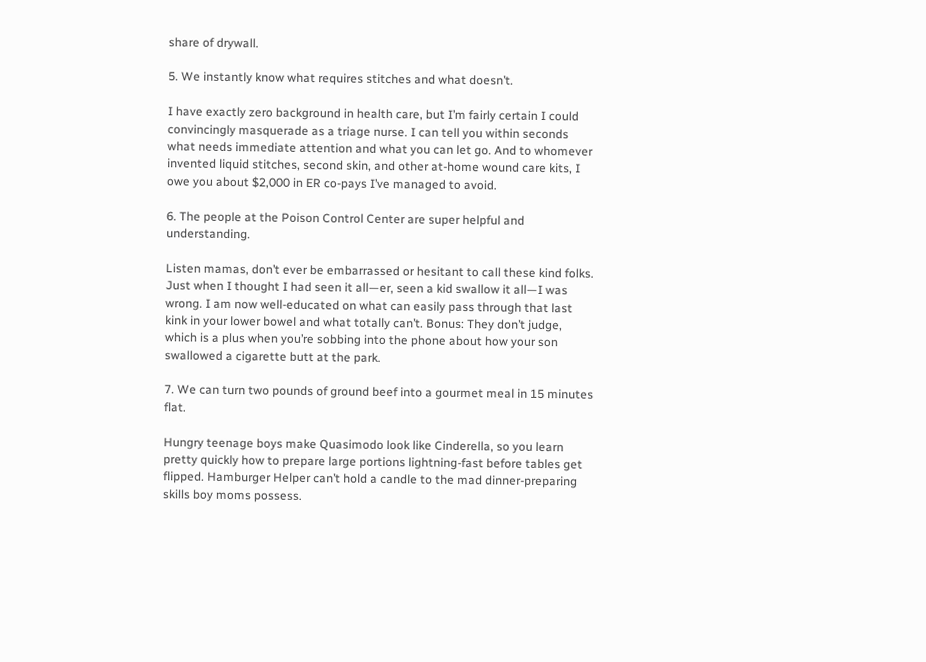share of drywall.

5. We instantly know what requires stitches and what doesn’t.

I have exactly zero background in health care, but I’m fairly certain I could convincingly masquerade as a triage nurse. I can tell you within seconds what needs immediate attention and what you can let go. And to whomever invented liquid stitches, second skin, and other at-home wound care kits, I owe you about $2,000 in ER co-pays I’ve managed to avoid.

6. The people at the Poison Control Center are super helpful and understanding.

Listen mamas, don’t ever be embarrassed or hesitant to call these kind folks. Just when I thought I had seen it all—er, seen a kid swallow it all—I was wrong. I am now well-educated on what can easily pass through that last kink in your lower bowel and what totally can’t. Bonus: They don’t judge, which is a plus when you’re sobbing into the phone about how your son swallowed a cigarette butt at the park.

7. We can turn two pounds of ground beef into a gourmet meal in 15 minutes flat.

Hungry teenage boys make Quasimodo look like Cinderella, so you learn pretty quickly how to prepare large portions lightning-fast before tables get flipped. Hamburger Helper can’t hold a candle to the mad dinner-preparing skills boy moms possess.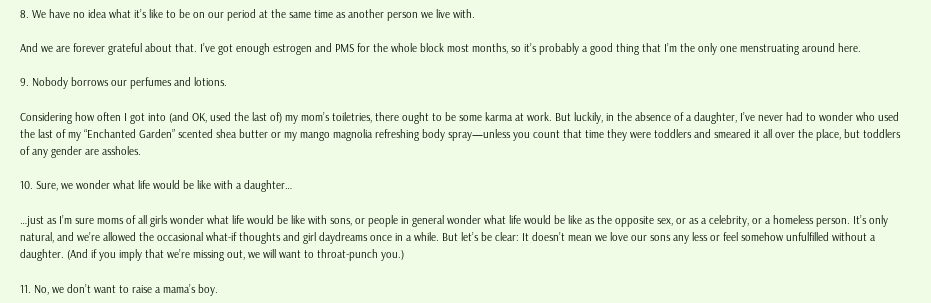8. We have no idea what it’s like to be on our period at the same time as another person we live with.

And we are forever grateful about that. I’ve got enough estrogen and PMS for the whole block most months, so it’s probably a good thing that I’m the only one menstruating around here.

9. Nobody borrows our perfumes and lotions.

Considering how often I got into (and OK, used the last of) my mom’s toiletries, there ought to be some karma at work. But luckily, in the absence of a daughter, I’ve never had to wonder who used the last of my “Enchanted Garden” scented shea butter or my mango magnolia refreshing body spray—unless you count that time they were toddlers and smeared it all over the place, but toddlers of any gender are assholes.

10. Sure, we wonder what life would be like with a daughter…

…just as I’m sure moms of all girls wonder what life would be like with sons, or people in general wonder what life would be like as the opposite sex, or as a celebrity, or a homeless person. It’s only natural, and we’re allowed the occasional what-if thoughts and girl daydreams once in a while. But let’s be clear: It doesn’t mean we love our sons any less or feel somehow unfulfilled without a daughter. (And if you imply that we’re missing out, we will want to throat-punch you.)

11. No, we don’t want to raise a mama’s boy.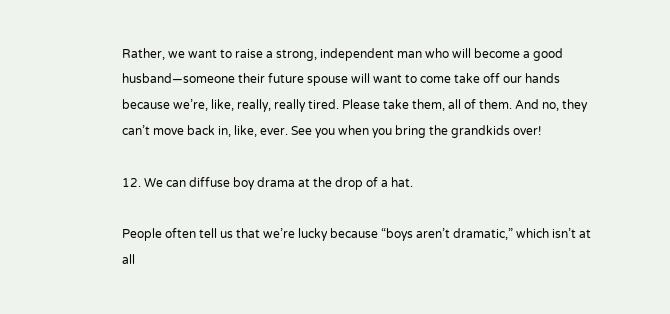Rather, we want to raise a strong, independent man who will become a good husband—someone their future spouse will want to come take off our hands because we’re, like, really, really tired. Please take them, all of them. And no, they can’t move back in, like, ever. See you when you bring the grandkids over!

12. We can diffuse boy drama at the drop of a hat.

People often tell us that we’re lucky because “boys aren’t dramatic,” which isn’t at all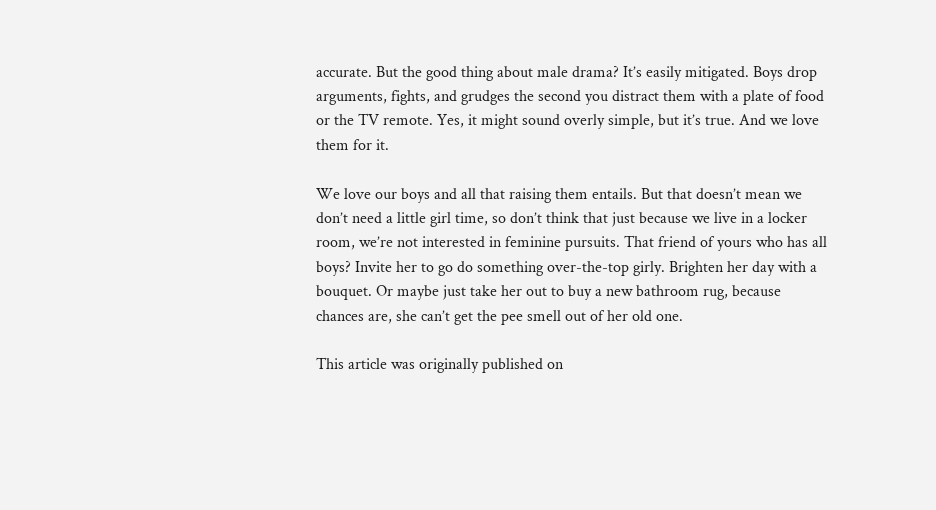accurate. But the good thing about male drama? It’s easily mitigated. Boys drop arguments, fights, and grudges the second you distract them with a plate of food or the TV remote. Yes, it might sound overly simple, but it’s true. And we love them for it.

We love our boys and all that raising them entails. But that doesn’t mean we don’t need a little girl time, so don’t think that just because we live in a locker room, we’re not interested in feminine pursuits. That friend of yours who has all boys? Invite her to go do something over-the-top girly. Brighten her day with a bouquet. Or maybe just take her out to buy a new bathroom rug, because chances are, she can’t get the pee smell out of her old one.

This article was originally published on